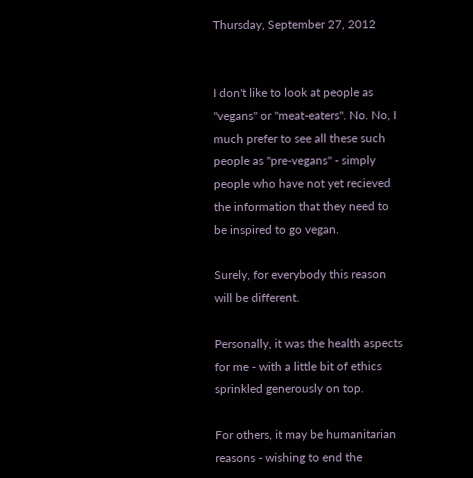Thursday, September 27, 2012


I don't like to look at people as "vegans" or "meat-eaters". No. No, I much prefer to see all these such people as "pre-vegans" - simply people who have not yet recieved the information that they need to be inspired to go vegan.

Surely, for everybody this reason will be different.

Personally, it was the health aspects for me - with a little bit of ethics sprinkled generously on top.

For others, it may be humanitarian reasons - wishing to end the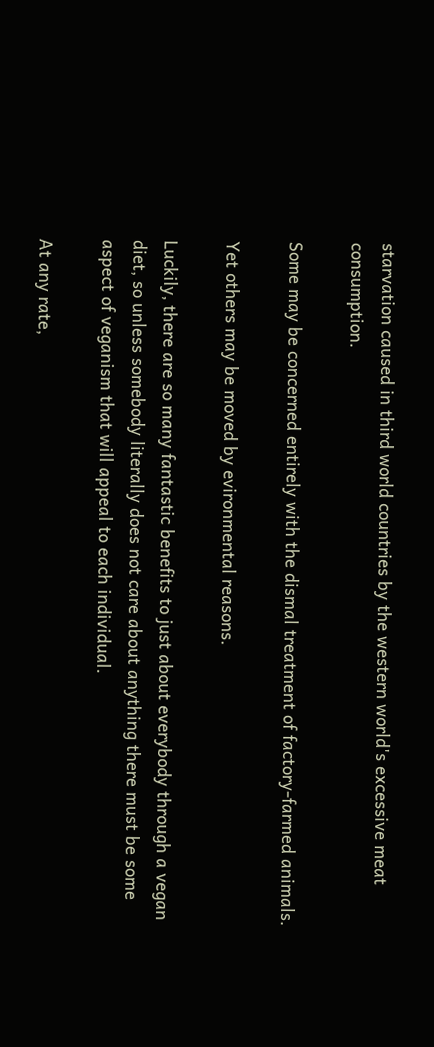starvation caused in third world countries by the western world's excessive meat consumption.

Some may be concerned entirely with the dismal treatment of factory-farmed animals.

Yet others may be moved by evironmental reasons.

Luckily, there are so many fantastic benefits to just about everybody through a vegan diet, so unless somebody literally does not care about anything there must be some aspect of veganism that will appeal to each individual.

At any rate,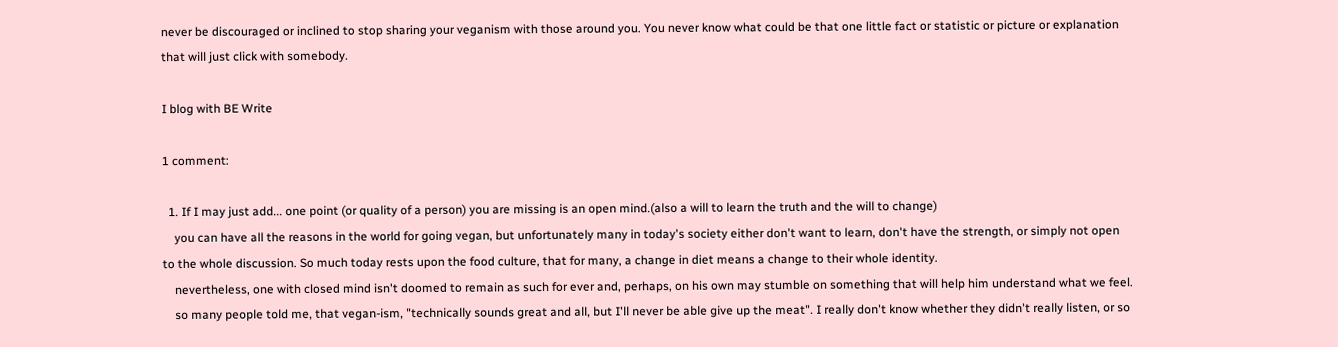never be discouraged or inclined to stop sharing your veganism with those around you. You never know what could be that one little fact or statistic or picture or explanation that will just click with somebody.

I blog with BE Write

1 comment:

  1. If I may just add... one point (or quality of a person) you are missing is an open mind.(also a will to learn the truth and the will to change)
    you can have all the reasons in the world for going vegan, but unfortunately many in today's society either don't want to learn, don't have the strength, or simply not open to the whole discussion. So much today rests upon the food culture, that for many, a change in diet means a change to their whole identity.
    nevertheless, one with closed mind isn't doomed to remain as such for ever and, perhaps, on his own may stumble on something that will help him understand what we feel.
    so many people told me, that vegan-ism, "technically sounds great and all, but I'll never be able give up the meat". I really don't know whether they didn't really listen, or so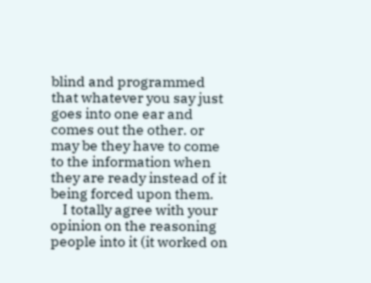blind and programmed that whatever you say just goes into one ear and comes out the other. or may be they have to come to the information when they are ready instead of it being forced upon them.
    I totally agree with your opinion on the reasoning people into it (it worked on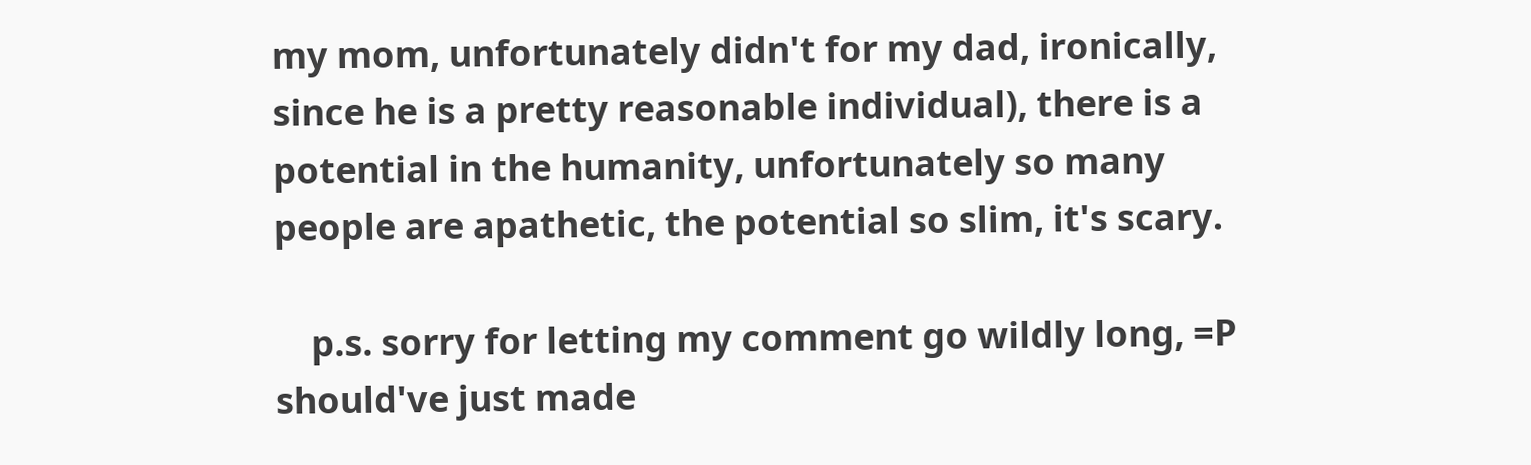my mom, unfortunately didn't for my dad, ironically, since he is a pretty reasonable individual), there is a potential in the humanity, unfortunately so many people are apathetic, the potential so slim, it's scary.

    p.s. sorry for letting my comment go wildly long, =P should've just made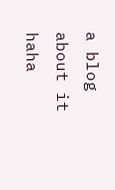a blog about it haha